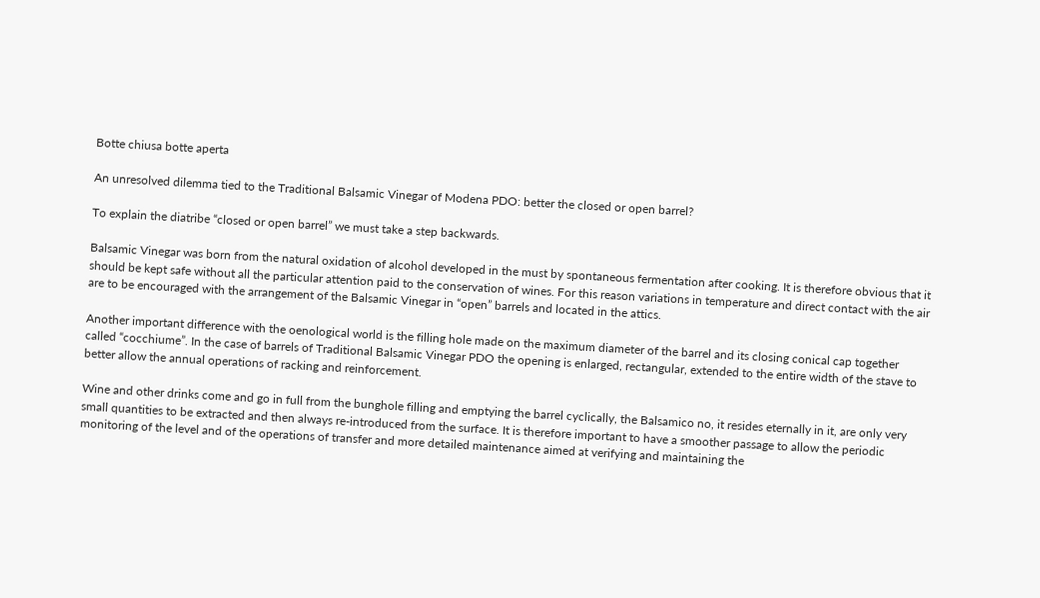Botte chiusa botte aperta

An unresolved dilemma tied to the Traditional Balsamic Vinegar of Modena PDO: better the closed or open barrel?

To explain the diatribe “closed or open barrel” we must take a step backwards.

Balsamic Vinegar was born from the natural oxidation of alcohol developed in the must by spontaneous fermentation after cooking. It is therefore obvious that it should be kept safe without all the particular attention paid to the conservation of wines. For this reason variations in temperature and direct contact with the air are to be encouraged with the arrangement of the Balsamic Vinegar in “open” barrels and located in the attics.

Another important difference with the oenological world is the filling hole made on the maximum diameter of the barrel and its closing conical cap together called “cocchiume”. In the case of barrels of Traditional Balsamic Vinegar PDO the opening is enlarged, rectangular, extended to the entire width of the stave to better allow the annual operations of racking and reinforcement.

Wine and other drinks come and go in full from the bunghole filling and emptying the barrel cyclically, the Balsamico no, it resides eternally in it, are only very small quantities to be extracted and then always re-introduced from the surface. It is therefore important to have a smoother passage to allow the periodic monitoring of the level and of the operations of transfer and more detailed maintenance aimed at verifying and maintaining the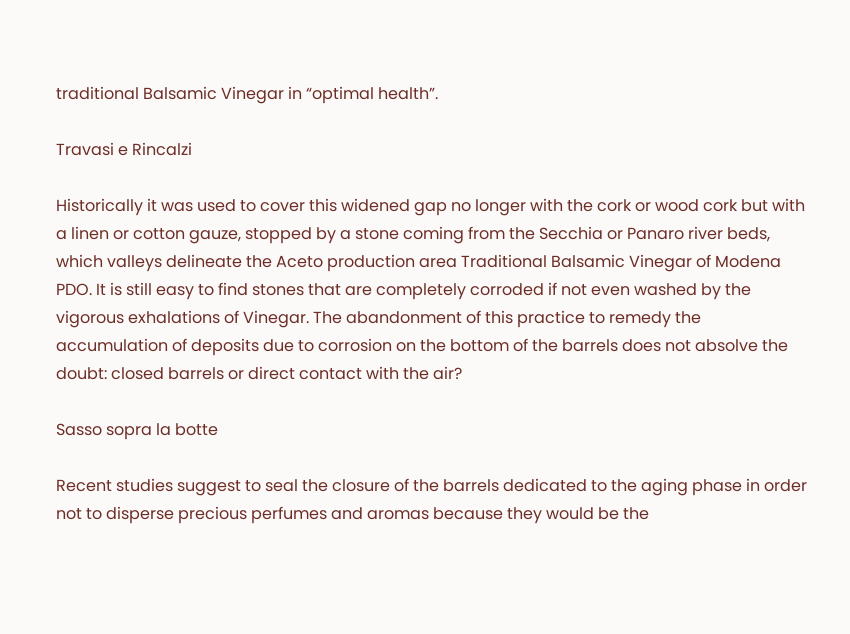traditional Balsamic Vinegar in “optimal health”.

Travasi e Rincalzi

Historically it was used to cover this widened gap no longer with the cork or wood cork but with a linen or cotton gauze, stopped by a stone coming from the Secchia or Panaro river beds, which valleys delineate the Aceto production area Traditional Balsamic Vinegar of Modena PDO. It is still easy to find stones that are completely corroded if not even washed by the vigorous exhalations of Vinegar. The abandonment of this practice to remedy the accumulation of deposits due to corrosion on the bottom of the barrels does not absolve the doubt: closed barrels or direct contact with the air?

Sasso sopra la botte

Recent studies suggest to seal the closure of the barrels dedicated to the aging phase in order not to disperse precious perfumes and aromas because they would be the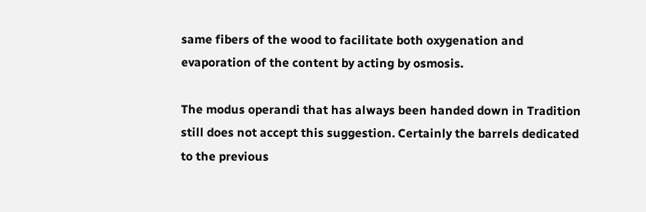same fibers of the wood to facilitate both oxygenation and evaporation of the content by acting by osmosis.

The modus operandi that has always been handed down in Tradition still does not accept this suggestion. Certainly the barrels dedicated to the previous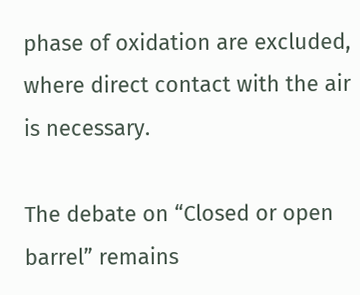phase of oxidation are excluded, where direct contact with the air is necessary.

The debate on “Closed or open barrel” remains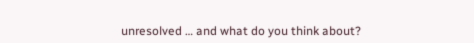unresolved … and what do you think about?